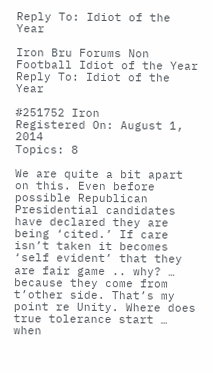Reply To: Idiot of the Year

Iron Bru Forums Non Football Idiot of the Year Reply To: Idiot of the Year

#251752 Iron
Registered On: August 1, 2014
Topics: 8

We are quite a bit apart on this. Even before possible Republican Presidential candidates have declared they are being ‘cited.’ If care isn’t taken it becomes ‘self evident’ that they are fair game .. why? … because they come from t’other side. That’s my point re Unity. Where does true tolerance start … when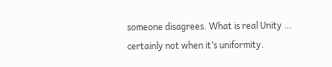someone disagrees. What is real Unity … certainly not when it’s uniformity.